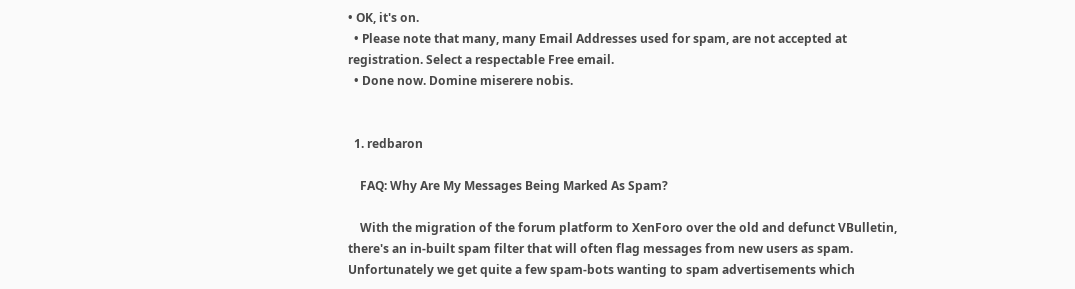• OK, it's on.
  • Please note that many, many Email Addresses used for spam, are not accepted at registration. Select a respectable Free email.
  • Done now. Domine miserere nobis.


  1. redbaron

    FAQ: Why Are My Messages Being Marked As Spam?

    With the migration of the forum platform to XenForo over the old and defunct VBulletin, there's an in-built spam filter that will often flag messages from new users as spam. Unfortunately we get quite a few spam-bots wanting to spam advertisements which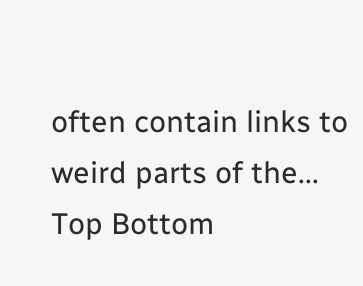often contain links to weird parts of the...
Top Bottom